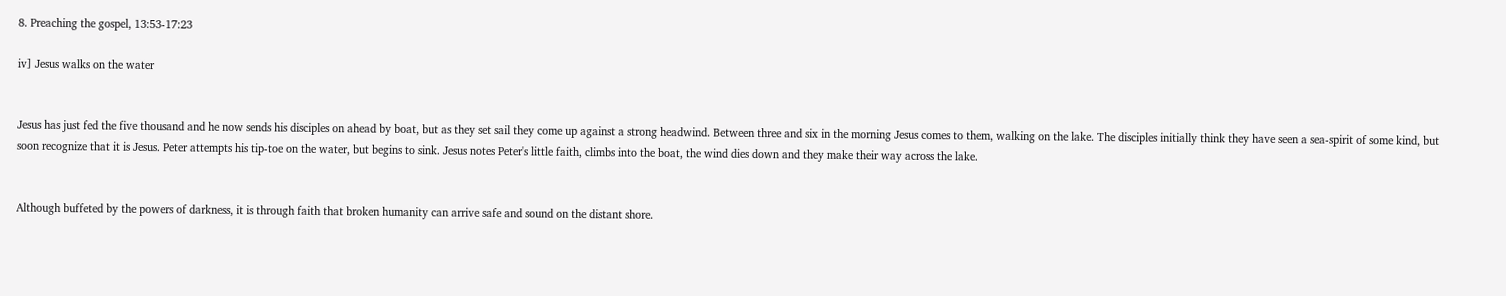8. Preaching the gospel, 13:53-17:23

iv] Jesus walks on the water


Jesus has just fed the five thousand and he now sends his disciples on ahead by boat, but as they set sail they come up against a strong headwind. Between three and six in the morning Jesus comes to them, walking on the lake. The disciples initially think they have seen a sea-spirit of some kind, but soon recognize that it is Jesus. Peter attempts his tip-toe on the water, but begins to sink. Jesus notes Peter's little faith, climbs into the boat, the wind dies down and they make their way across the lake.


Although buffeted by the powers of darkness, it is through faith that broken humanity can arrive safe and sound on the distant shore.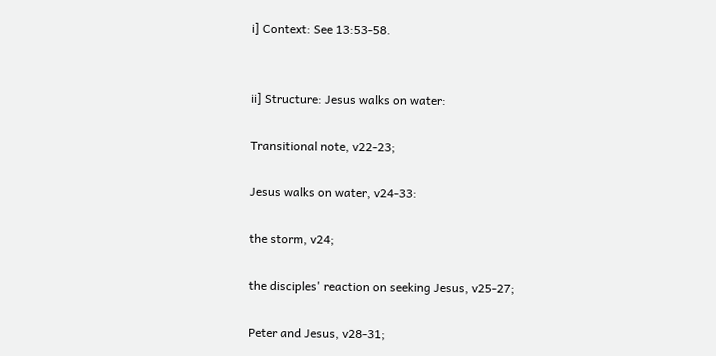i] Context: See 13:53-58.


ii] Structure: Jesus walks on water:

Transitional note, v22-23;

Jesus walks on water, v24-33:

the storm, v24;

the disciples' reaction on seeking Jesus, v25-27;

Peter and Jesus, v28-31;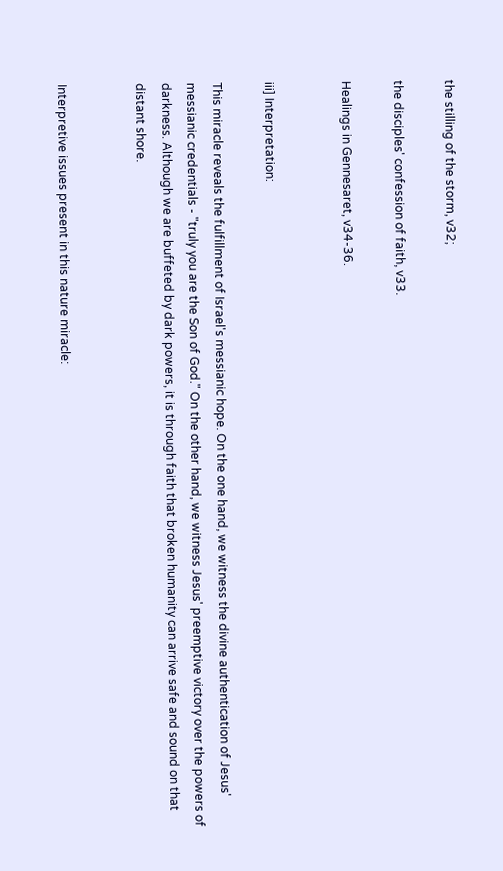the stilling of the storm, v32;

the disciples' confession of faith, v33.

Healings in Gennesaret, v34-36.


iii] Interpretation:

This miracle reveals the fulfillment of Israel's messianic hope. On the one hand, we witness the divine authentication of Jesus' messianic credentials - "truly you are the Son of God." On the other hand, we witness Jesus' preemptive victory over the powers of darkness. Although we are buffeted by dark powers, it is through faith that broken humanity can arrive safe and sound on that distant shore.


Interpretive issues present in this nature miracle: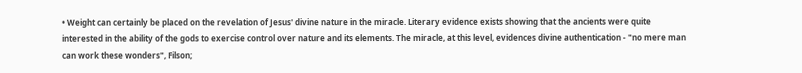• Weight can certainly be placed on the revelation of Jesus' divine nature in the miracle. Literary evidence exists showing that the ancients were quite interested in the ability of the gods to exercise control over nature and its elements. The miracle, at this level, evidences divine authentication - "no mere man can work these wonders", Filson;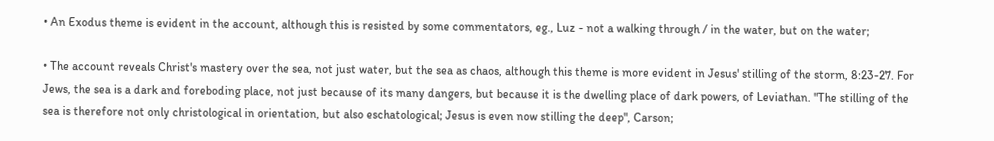• An Exodus theme is evident in the account, although this is resisted by some commentators, eg., Luz - not a walking through / in the water, but on the water;

• The account reveals Christ's mastery over the sea, not just water, but the sea as chaos, although this theme is more evident in Jesus' stilling of the storm, 8:23-27. For Jews, the sea is a dark and foreboding place, not just because of its many dangers, but because it is the dwelling place of dark powers, of Leviathan. "The stilling of the sea is therefore not only christological in orientation, but also eschatological; Jesus is even now stilling the deep", Carson;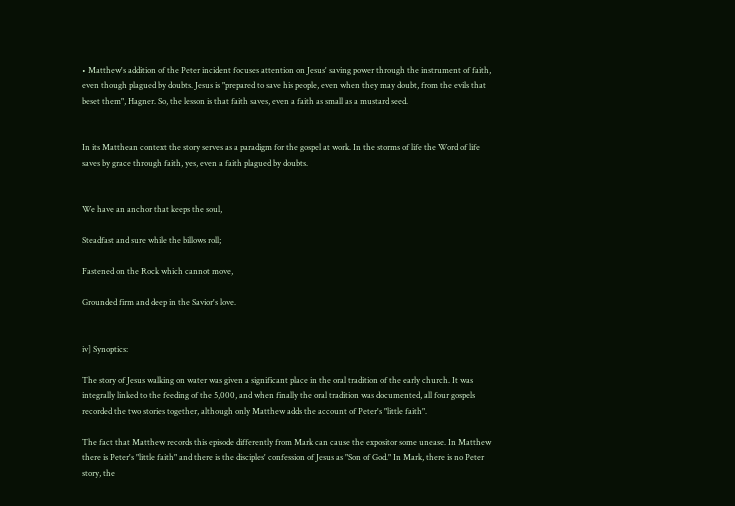• Matthew's addition of the Peter incident focuses attention on Jesus' saving power through the instrument of faith, even though plagued by doubts. Jesus is "prepared to save his people, even when they may doubt, from the evils that beset them", Hagner. So, the lesson is that faith saves, even a faith as small as a mustard seed.


In its Matthean context the story serves as a paradigm for the gospel at work. In the storms of life the Word of life saves by grace through faith, yes, even a faith plagued by doubts.


We have an anchor that keeps the soul,

Steadfast and sure while the billows roll;

Fastened on the Rock which cannot move,

Grounded firm and deep in the Savior's love.


iv] Synoptics:

The story of Jesus walking on water was given a significant place in the oral tradition of the early church. It was integrally linked to the feeding of the 5,000, and when finally the oral tradition was documented, all four gospels recorded the two stories together, although only Matthew adds the account of Peter's "little faith".

The fact that Matthew records this episode differently from Mark can cause the expositor some unease. In Matthew there is Peter's "little faith" and there is the disciples' confession of Jesus as "Son of God." In Mark, there is no Peter story, the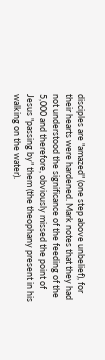disciples are "amazed" (one step above unbelief), for their hearts were hardened. Mark notes that they had not understood the significance of the feeding of the 5,000 and therefore, obviously missed the point of Jesus "passing by" them (the theophany present in his walking on the water).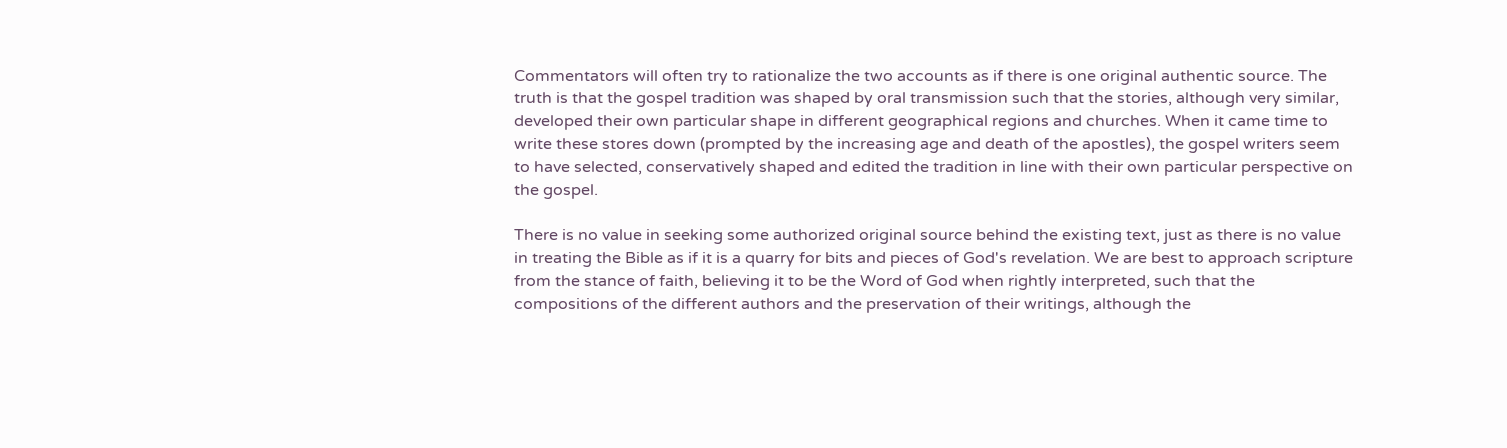Commentators will often try to rationalize the two accounts as if there is one original authentic source. The truth is that the gospel tradition was shaped by oral transmission such that the stories, although very similar, developed their own particular shape in different geographical regions and churches. When it came time to write these stores down (prompted by the increasing age and death of the apostles), the gospel writers seem to have selected, conservatively shaped and edited the tradition in line with their own particular perspective on the gospel.

There is no value in seeking some authorized original source behind the existing text, just as there is no value in treating the Bible as if it is a quarry for bits and pieces of God's revelation. We are best to approach scripture from the stance of faith, believing it to be the Word of God when rightly interpreted, such that the compositions of the different authors and the preservation of their writings, although the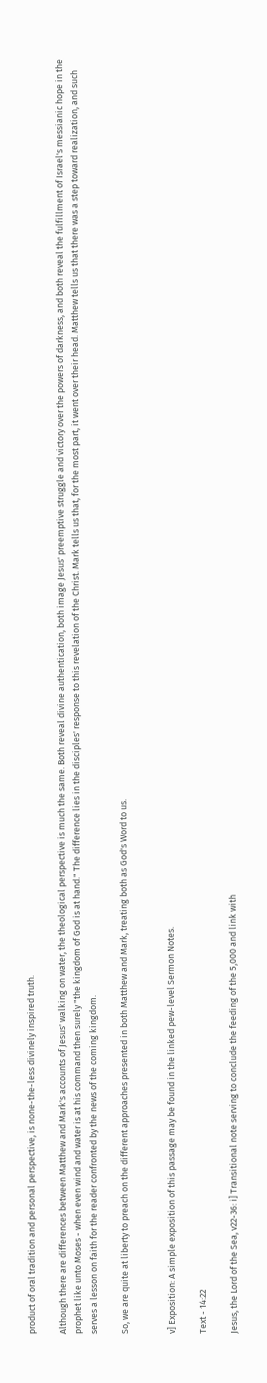product of oral tradition and personal perspective, is none-the-less divinely inspired truth.

Although there are differences between Matthew and Mark's accounts of Jesus' walking on water, the theological perspective is much the same. Both reveal divine authentication, both image Jesus' preemptive struggle and victory over the powers of darkness, and both reveal the fulfillment of Israel's messianic hope in the prophet like unto Moses - when even wind and water is at his command then surely "the kingdom of God is at hand." The difference lies in the disciples' response to this revelation of the Christ. Mark tells us that, for the most part, it went over their head. Matthew tells us that there was a step toward realization, and such serves a lesson on faith for the reader confronted by the news of the coming kingdom.

So, we are quite at liberty to preach on the different approaches presented in both Matthew and Mark, treating both as God's Word to us.


v] Exposition: A simple exposition of this passage may be found in the linked pew-level Sermon Notes.

Text - 14:22

Jesus, the Lord of the Sea, v22-36: i] Transitional note serving to conclude the feeding of the 5,000 and link with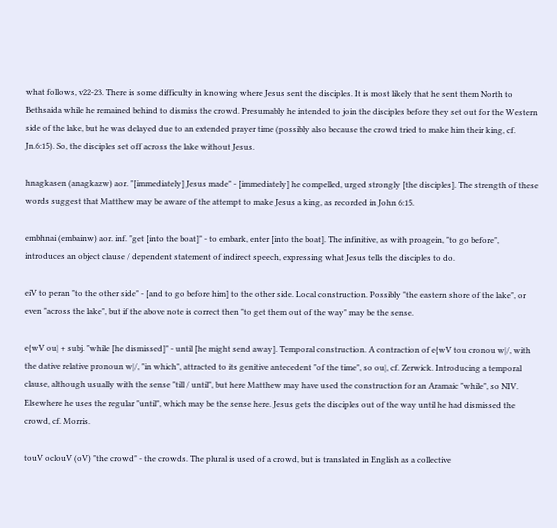what follows, v22-23. There is some difficulty in knowing where Jesus sent the disciples. It is most likely that he sent them North to Bethsaida while he remained behind to dismiss the crowd. Presumably he intended to join the disciples before they set out for the Western side of the lake, but he was delayed due to an extended prayer time (possibly also because the crowd tried to make him their king, cf. Jn.6:15). So, the disciples set off across the lake without Jesus.

hnagkasen (anagkazw) aor. "[immediately] Jesus made" - [immediately] he compelled, urged strongly [the disciples]. The strength of these words suggest that Matthew may be aware of the attempt to make Jesus a king, as recorded in John 6:15.

embhnai (embainw) aor. inf. "get [into the boat]" - to embark, enter [into the boat]. The infinitive, as with proagein, "to go before", introduces an object clause / dependent statement of indirect speech, expressing what Jesus tells the disciples to do.

eiV to peran "to the other side" - [and to go before him] to the other side. Local construction. Possibly "the eastern shore of the lake", or even "across the lake", but if the above note is correct then "to get them out of the way" may be the sense.

e{wV ou| + subj. "while [he dismissed]" - until [he might send away]. Temporal construction. A contraction of e{wV tou cronou w|/, with the dative relative pronoun w|/, "in which", attracted to its genitive antecedent "of the time", so ou|, cf. Zerwick. Introducing a temporal clause, although usually with the sense "till / until", but here Matthew may have used the construction for an Aramaic "while", so NIV. Elsewhere he uses the regular "until", which may be the sense here. Jesus gets the disciples out of the way until he had dismissed the crowd, cf. Morris.

touV oclouV (oV) "the crowd" - the crowds. The plural is used of a crowd, but is translated in English as a collective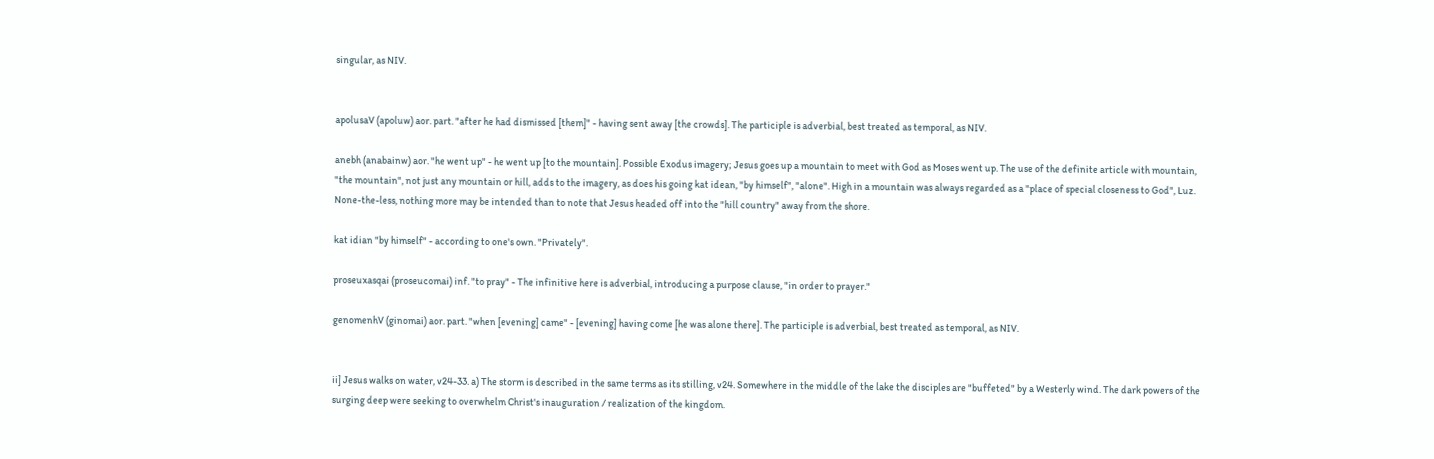singular, as NIV.


apolusaV (apoluw) aor. part. "after he had dismissed [them]" - having sent away [the crowds]. The participle is adverbial, best treated as temporal, as NIV.

anebh (anabainw) aor. "he went up" - he went up [to the mountain]. Possible Exodus imagery; Jesus goes up a mountain to meet with God as Moses went up. The use of the definite article with mountain, "the mountain", not just any mountain or hill, adds to the imagery, as does his going kat idean, "by himself", "alone". High in a mountain was always regarded as a "place of special closeness to God", Luz. None-the-less, nothing more may be intended than to note that Jesus headed off into the "hill country" away from the shore.

kat idian "by himself" - according to one's own. "Privately".

proseuxasqai (proseucomai) inf. "to pray" - The infinitive here is adverbial, introducing a purpose clause, "in order to prayer."

genomenhV (ginomai) aor. part. "when [evening] came" - [evening] having come [he was alone there]. The participle is adverbial, best treated as temporal, as NIV.


ii] Jesus walks on water, v24-33. a) The storm is described in the same terms as its stilling, v24. Somewhere in the middle of the lake the disciples are "buffeted" by a Westerly wind. The dark powers of the surging deep were seeking to overwhelm Christ's inauguration / realization of the kingdom.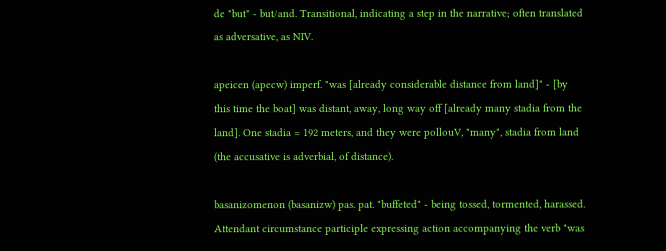de "but" - but/and. Transitional, indicating a step in the narrative; often translated as adversative, as NIV.

apeicen (apecw) imperf. "was [already considerable distance from land]" - [by this time the boat] was distant, away, long way off [already many stadia from the land]. One stadia = 192 meters, and they were pollouV, "many", stadia from land (the accusative is adverbial, of distance).

basanizomenon (basanizw) pas. pat. "buffeted" - being tossed, tormented, harassed. Attendant circumstance participle expressing action accompanying the verb "was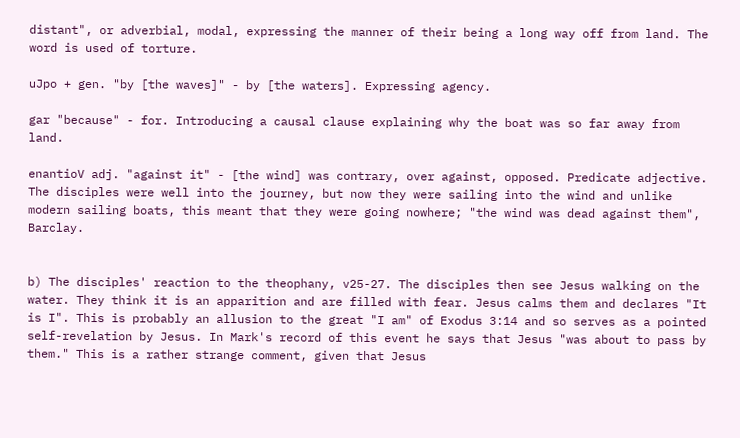distant", or adverbial, modal, expressing the manner of their being a long way off from land. The word is used of torture.

uJpo + gen. "by [the waves]" - by [the waters]. Expressing agency.

gar "because" - for. Introducing a causal clause explaining why the boat was so far away from land.

enantioV adj. "against it" - [the wind] was contrary, over against, opposed. Predicate adjective. The disciples were well into the journey, but now they were sailing into the wind and unlike modern sailing boats, this meant that they were going nowhere; "the wind was dead against them", Barclay.


b) The disciples' reaction to the theophany, v25-27. The disciples then see Jesus walking on the water. They think it is an apparition and are filled with fear. Jesus calms them and declares "It is I". This is probably an allusion to the great "I am" of Exodus 3:14 and so serves as a pointed self-revelation by Jesus. In Mark's record of this event he says that Jesus "was about to pass by them." This is a rather strange comment, given that Jesus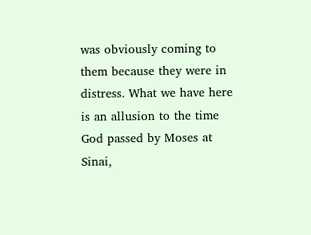was obviously coming to them because they were in distress. What we have here is an allusion to the time God passed by Moses at Sinai,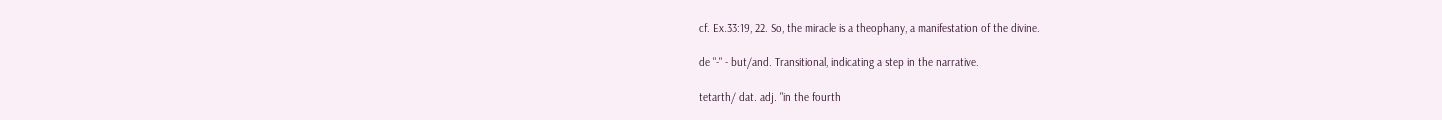cf. Ex.33:19, 22. So, the miracle is a theophany, a manifestation of the divine.

de "-" - but/and. Transitional, indicating a step in the narrative.

tetarth/ dat. adj. "in the fourth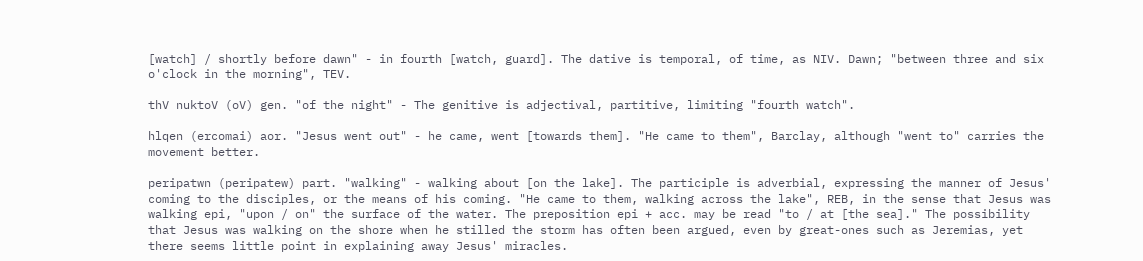[watch] / shortly before dawn" - in fourth [watch, guard]. The dative is temporal, of time, as NIV. Dawn; "between three and six o'clock in the morning", TEV.

thV nuktoV (oV) gen. "of the night" - The genitive is adjectival, partitive, limiting "fourth watch".

hlqen (ercomai) aor. "Jesus went out" - he came, went [towards them]. "He came to them", Barclay, although "went to" carries the movement better.

peripatwn (peripatew) part. "walking" - walking about [on the lake]. The participle is adverbial, expressing the manner of Jesus' coming to the disciples, or the means of his coming. "He came to them, walking across the lake", REB, in the sense that Jesus was walking epi, "upon / on" the surface of the water. The preposition epi + acc. may be read "to / at [the sea]." The possibility that Jesus was walking on the shore when he stilled the storm has often been argued, even by great-ones such as Jeremias, yet there seems little point in explaining away Jesus' miracles.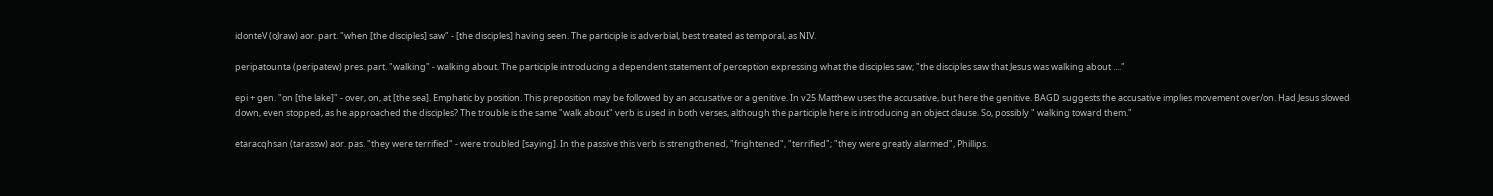idonteV (oJraw) aor. part. "when [the disciples] saw" - [the disciples] having seen. The participle is adverbial, best treated as temporal, as NIV.

peripatounta (peripatew) pres. part. "walking" - walking about. The participle introducing a dependent statement of perception expressing what the disciples saw; "the disciples saw that Jesus was walking about ...."

epi + gen. "on [the lake]" - over, on, at [the sea]. Emphatic by position. This preposition may be followed by an accusative or a genitive. In v25 Matthew uses the accusative, but here the genitive. BAGD suggests the accusative implies movement over/on. Had Jesus slowed down, even stopped, as he approached the disciples? The trouble is the same "walk about" verb is used in both verses, although the participle here is introducing an object clause. So, possibly " walking toward them."

etaracqhsan (tarassw) aor. pas. "they were terrified" - were troubled [saying]. In the passive this verb is strengthened, "frightened", "terrified"; "they were greatly alarmed", Phillips.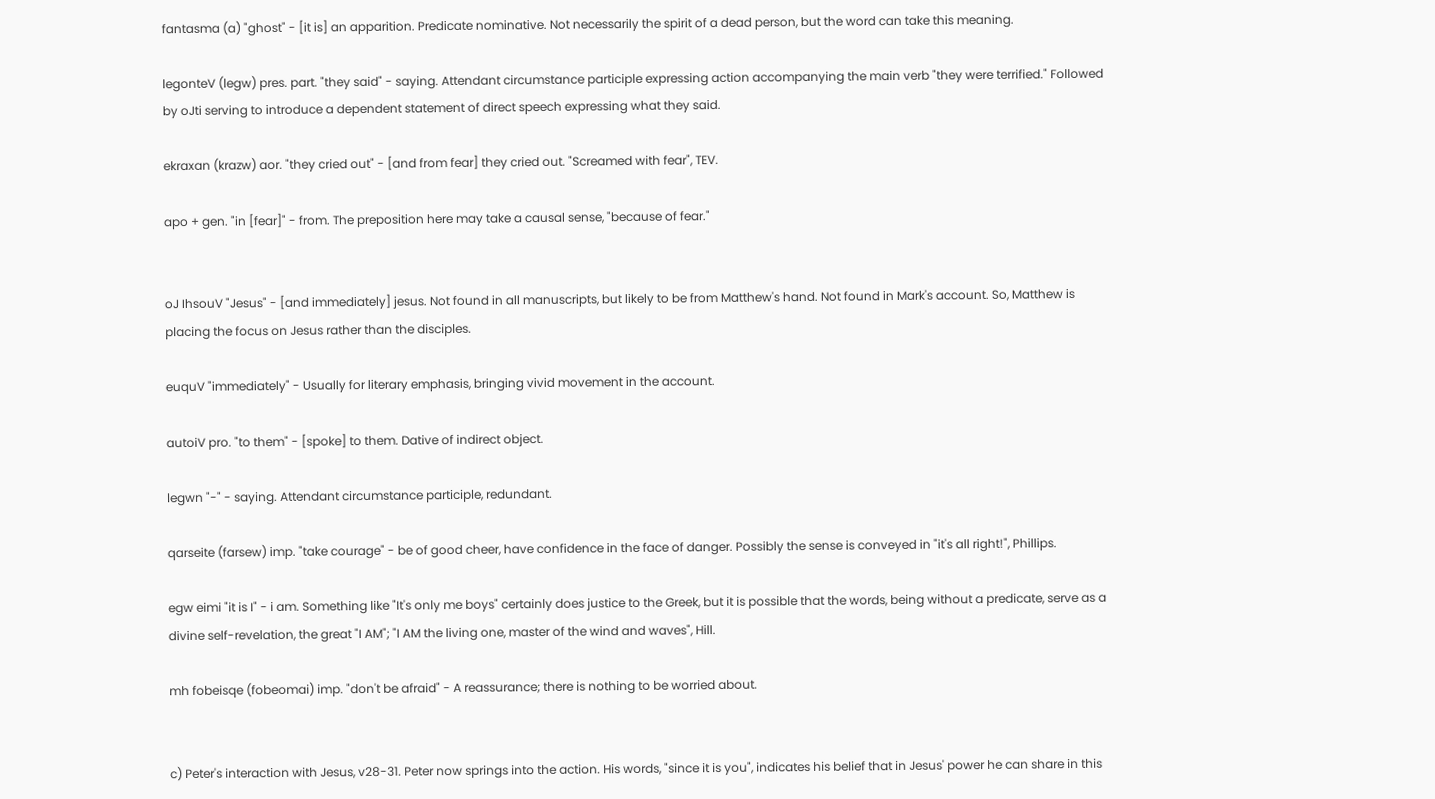fantasma (a) "ghost" - [it is] an apparition. Predicate nominative. Not necessarily the spirit of a dead person, but the word can take this meaning.

legonteV (legw) pres. part. "they said" - saying. Attendant circumstance participle expressing action accompanying the main verb "they were terrified." Followed by oJti serving to introduce a dependent statement of direct speech expressing what they said.

ekraxan (krazw) aor. "they cried out" - [and from fear] they cried out. "Screamed with fear", TEV.

apo + gen. "in [fear]" - from. The preposition here may take a causal sense, "because of fear."


oJ IhsouV "Jesus" - [and immediately] jesus. Not found in all manuscripts, but likely to be from Matthew's hand. Not found in Mark's account. So, Matthew is placing the focus on Jesus rather than the disciples.

euquV "immediately" - Usually for literary emphasis, bringing vivid movement in the account.

autoiV pro. "to them" - [spoke] to them. Dative of indirect object.

legwn "-" - saying. Attendant circumstance participle, redundant.

qarseite (farsew) imp. "take courage" - be of good cheer, have confidence in the face of danger. Possibly the sense is conveyed in "it's all right!", Phillips.

egw eimi "it is I" - i am. Something like "It's only me boys" certainly does justice to the Greek, but it is possible that the words, being without a predicate, serve as a divine self-revelation, the great "I AM"; "I AM the living one, master of the wind and waves", Hill.

mh fobeisqe (fobeomai) imp. "don't be afraid" - A reassurance; there is nothing to be worried about.


c) Peter's interaction with Jesus, v28-31. Peter now springs into the action. His words, "since it is you", indicates his belief that in Jesus' power he can share in this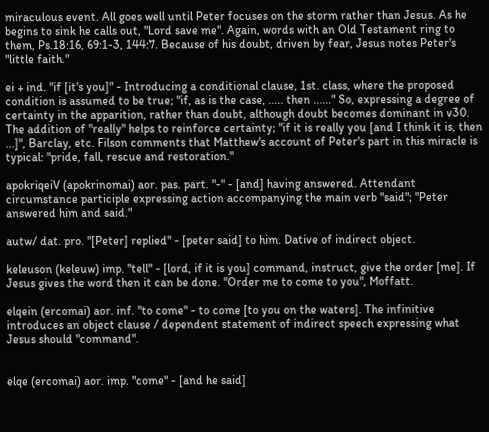miraculous event. All goes well until Peter focuses on the storm rather than Jesus. As he begins to sink he calls out, "Lord save me". Again, words with an Old Testament ring to them, Ps.18:16, 69:1-3, 144:7. Because of his doubt, driven by fear, Jesus notes Peter's "little faith."

ei + ind. "if [it's you]" - Introducing a conditional clause, 1st. class, where the proposed condition is assumed to be true; "if, as is the case, ..... then ......" So, expressing a degree of certainty in the apparition, rather than doubt, although doubt becomes dominant in v30. The addition of "really" helps to reinforce certainty; "if it is really you [and I think it is, then ...]", Barclay, etc. Filson comments that Matthew's account of Peter's part in this miracle is typical: "pride, fall, rescue and restoration."

apokriqeiV (apokrinomai) aor. pas. part. "-" - [and] having answered. Attendant circumstance participle expressing action accompanying the main verb "said"; "Peter answered him and said."

autw/ dat. pro. "[Peter] replied" - [peter said] to him. Dative of indirect object.

keleuson (keleuw) imp. "tell" - [lord, if it is you] command, instruct, give the order [me]. If Jesus gives the word then it can be done. "Order me to come to you", Moffatt.

elqein (ercomai) aor. inf. "to come" - to come [to you on the waters]. The infinitive introduces an object clause / dependent statement of indirect speech expressing what Jesus should "command".


elqe (ercomai) aor. imp. "come" - [and he said]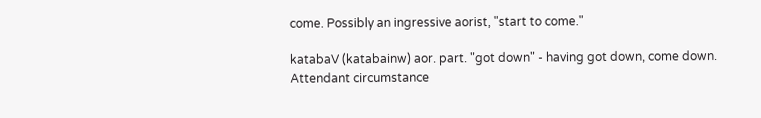come. Possibly an ingressive aorist, "start to come."

katabaV (katabainw) aor. part. "got down" - having got down, come down. Attendant circumstance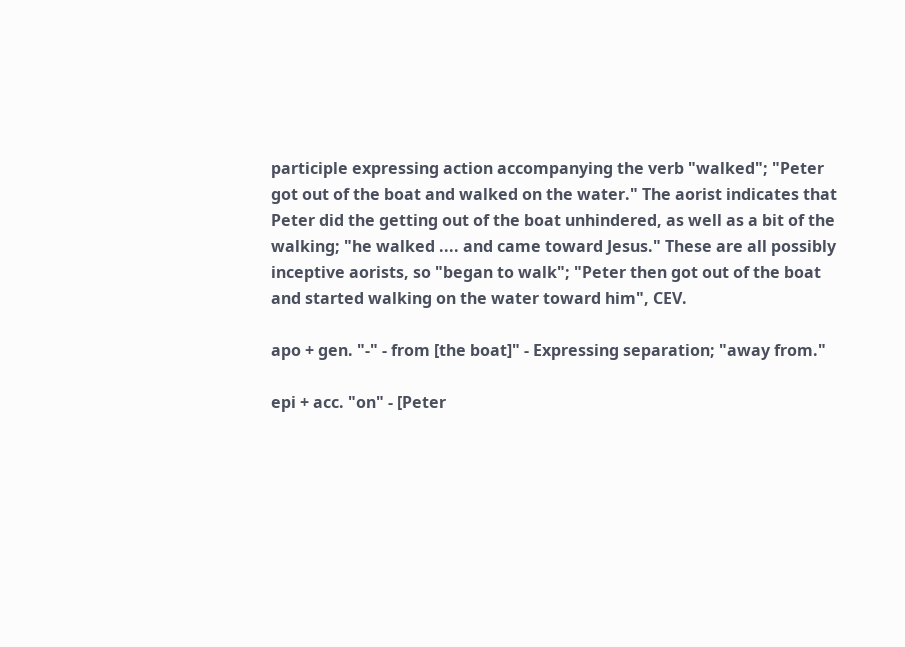participle expressing action accompanying the verb "walked"; "Peter got out of the boat and walked on the water." The aorist indicates that Peter did the getting out of the boat unhindered, as well as a bit of the walking; "he walked .... and came toward Jesus." These are all possibly inceptive aorists, so "began to walk"; "Peter then got out of the boat and started walking on the water toward him", CEV.

apo + gen. "-" - from [the boat]" - Expressing separation; "away from."

epi + acc. "on" - [Peter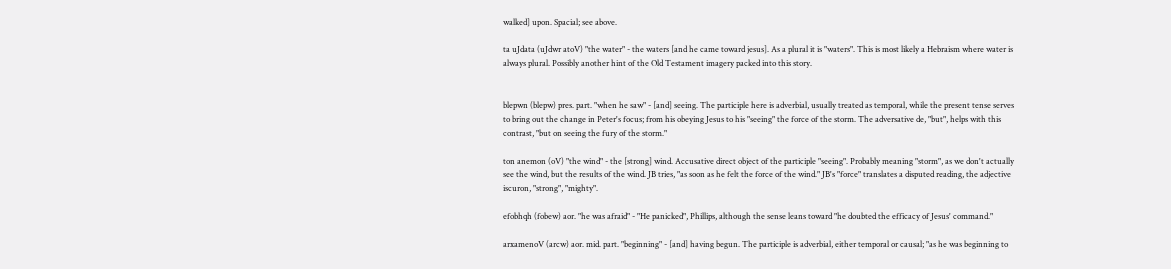walked] upon. Spacial; see above.

ta uJdata (uJdwr atoV) "the water" - the waters [and he came toward jesus]. As a plural it is "waters". This is most likely a Hebraism where water is always plural. Possibly another hint of the Old Testament imagery packed into this story.


blepwn (blepw) pres. part. "when he saw" - [and] seeing. The participle here is adverbial, usually treated as temporal, while the present tense serves to bring out the change in Peter's focus; from his obeying Jesus to his "seeing" the force of the storm. The adversative de, "but", helps with this contrast, "but on seeing the fury of the storm."

ton anemon (oV) "the wind" - the [strong] wind. Accusative direct object of the participle "seeing". Probably meaning "storm", as we don't actually see the wind, but the results of the wind. JB tries, "as soon as he felt the force of the wind." JB's "force" translates a disputed reading, the adjective iscuron, "strong", "mighty".

efobhqh (fobew) aor. "he was afraid" - "He panicked", Phillips, although the sense leans toward "he doubted the efficacy of Jesus' command."

arxamenoV (arcw) aor. mid. part. "beginning" - [and] having begun. The participle is adverbial, either temporal or causal; "as he was beginning to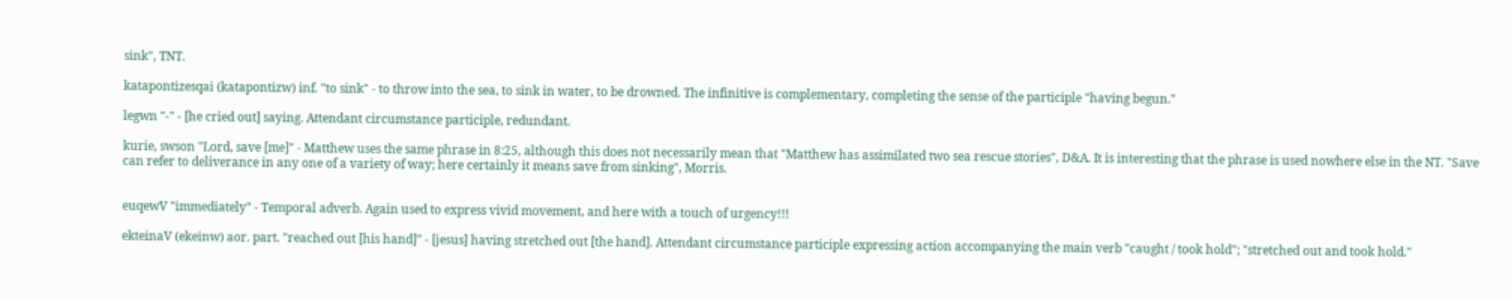sink", TNT.

katapontizesqai (katapontizw) inf. "to sink" - to throw into the sea, to sink in water, to be drowned. The infinitive is complementary, completing the sense of the participle "having begun."

legwn "-" - [he cried out] saying. Attendant circumstance participle, redundant.

kurie, swson "Lord, save [me]" - Matthew uses the same phrase in 8:25, although this does not necessarily mean that "Matthew has assimilated two sea rescue stories", D&A. It is interesting that the phrase is used nowhere else in the NT. "Save can refer to deliverance in any one of a variety of way; here certainly it means save from sinking", Morris.


euqewV "immediately" - Temporal adverb. Again used to express vivid movement, and here with a touch of urgency!!!

ekteinaV (ekeinw) aor. part. "reached out [his hand]" - [jesus] having stretched out [the hand]. Attendant circumstance participle expressing action accompanying the main verb "caught / took hold"; "stretched out and took hold."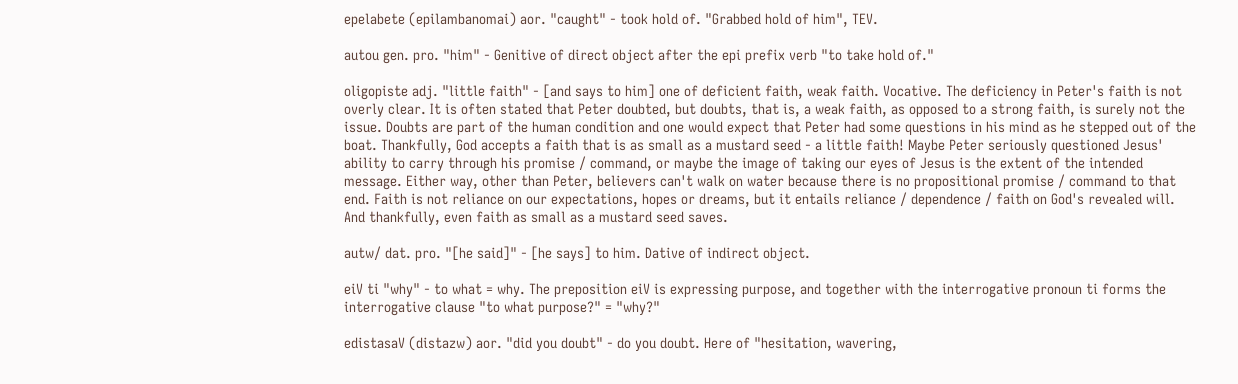epelabete (epilambanomai) aor. "caught" - took hold of. "Grabbed hold of him", TEV.

autou gen. pro. "him" - Genitive of direct object after the epi prefix verb "to take hold of."

oligopiste adj. "little faith" - [and says to him] one of deficient faith, weak faith. Vocative. The deficiency in Peter's faith is not overly clear. It is often stated that Peter doubted, but doubts, that is, a weak faith, as opposed to a strong faith, is surely not the issue. Doubts are part of the human condition and one would expect that Peter had some questions in his mind as he stepped out of the boat. Thankfully, God accepts a faith that is as small as a mustard seed - a little faith! Maybe Peter seriously questioned Jesus' ability to carry through his promise / command, or maybe the image of taking our eyes of Jesus is the extent of the intended message. Either way, other than Peter, believers can't walk on water because there is no propositional promise / command to that end. Faith is not reliance on our expectations, hopes or dreams, but it entails reliance / dependence / faith on God's revealed will. And thankfully, even faith as small as a mustard seed saves.

autw/ dat. pro. "[he said]" - [he says] to him. Dative of indirect object.

eiV ti "why" - to what = why. The preposition eiV is expressing purpose, and together with the interrogative pronoun ti forms the interrogative clause "to what purpose?" = "why?"

edistasaV (distazw) aor. "did you doubt" - do you doubt. Here of "hesitation, wavering,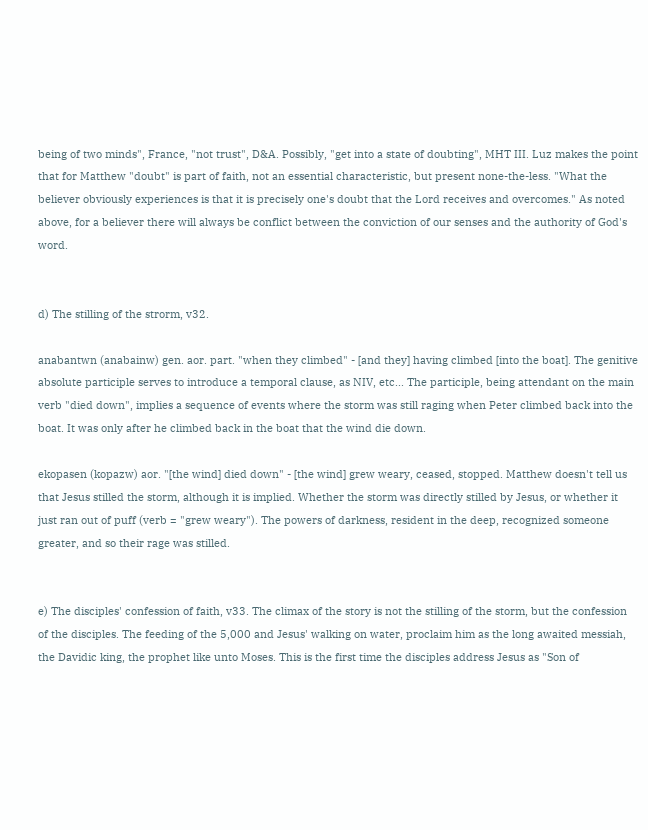being of two minds", France, "not trust", D&A. Possibly, "get into a state of doubting", MHT III. Luz makes the point that for Matthew "doubt" is part of faith, not an essential characteristic, but present none-the-less. "What the believer obviously experiences is that it is precisely one's doubt that the Lord receives and overcomes." As noted above, for a believer there will always be conflict between the conviction of our senses and the authority of God's word.


d) The stilling of the strorm, v32.

anabantwn (anabainw) gen. aor. part. "when they climbed" - [and they] having climbed [into the boat]. The genitive absolute participle serves to introduce a temporal clause, as NIV, etc... The participle, being attendant on the main verb "died down", implies a sequence of events where the storm was still raging when Peter climbed back into the boat. It was only after he climbed back in the boat that the wind die down.

ekopasen (kopazw) aor. "[the wind] died down" - [the wind] grew weary, ceased, stopped. Matthew doesn't tell us that Jesus stilled the storm, although it is implied. Whether the storm was directly stilled by Jesus, or whether it just ran out of puff (verb = "grew weary"). The powers of darkness, resident in the deep, recognized someone greater, and so their rage was stilled.


e) The disciples' confession of faith, v33. The climax of the story is not the stilling of the storm, but the confession of the disciples. The feeding of the 5,000 and Jesus' walking on water, proclaim him as the long awaited messiah, the Davidic king, the prophet like unto Moses. This is the first time the disciples address Jesus as "Son of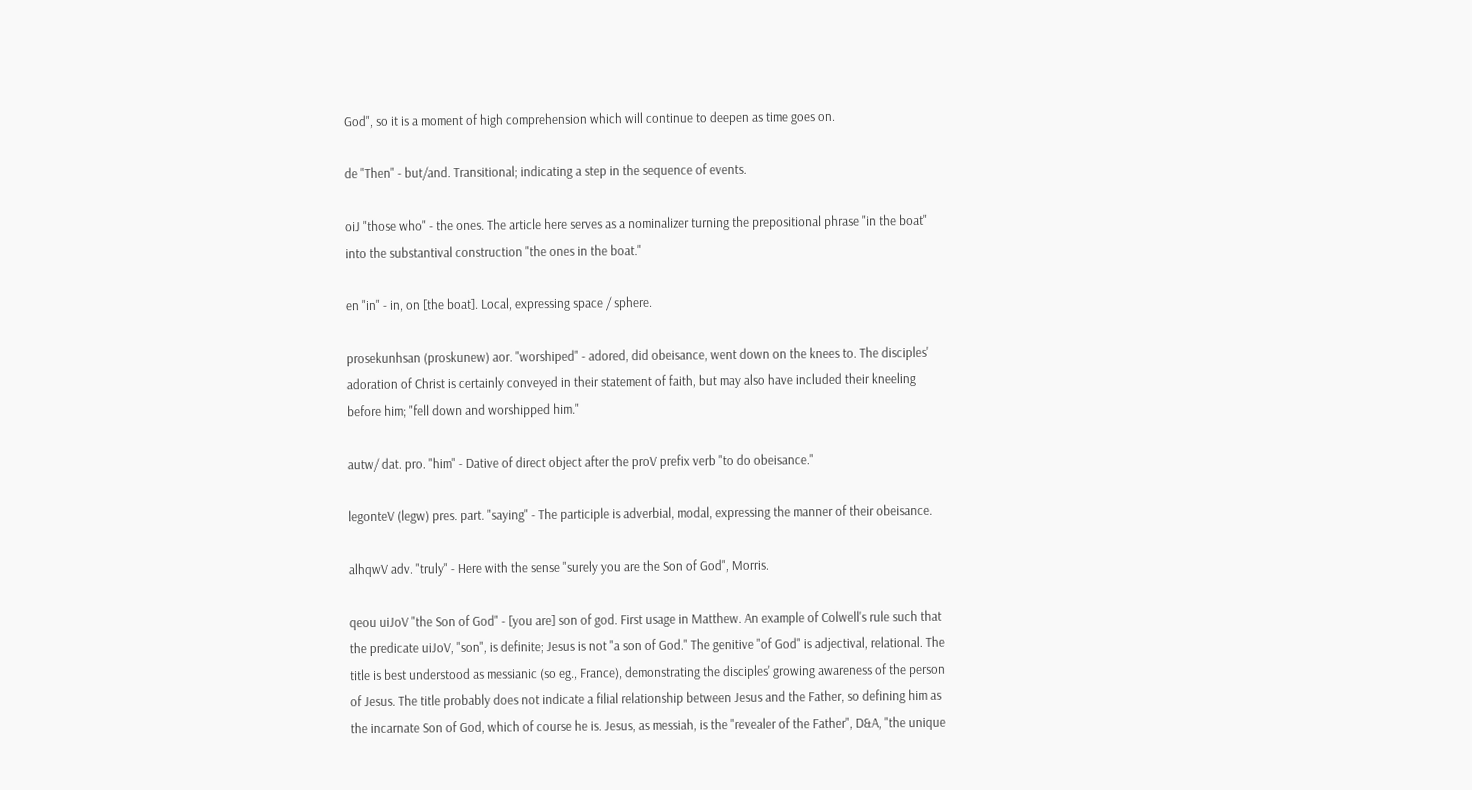God", so it is a moment of high comprehension which will continue to deepen as time goes on.

de "Then" - but/and. Transitional; indicating a step in the sequence of events.

oiJ "those who" - the ones. The article here serves as a nominalizer turning the prepositional phrase "in the boat" into the substantival construction "the ones in the boat."

en "in" - in, on [the boat]. Local, expressing space / sphere.

prosekunhsan (proskunew) aor. "worshiped" - adored, did obeisance, went down on the knees to. The disciples' adoration of Christ is certainly conveyed in their statement of faith, but may also have included their kneeling before him; "fell down and worshipped him."

autw/ dat. pro. "him" - Dative of direct object after the proV prefix verb "to do obeisance."

legonteV (legw) pres. part. "saying" - The participle is adverbial, modal, expressing the manner of their obeisance.

alhqwV adv. "truly" - Here with the sense "surely you are the Son of God", Morris.

qeou uiJoV "the Son of God" - [you are] son of god. First usage in Matthew. An example of Colwell's rule such that the predicate uiJoV, "son", is definite; Jesus is not "a son of God." The genitive "of God" is adjectival, relational. The title is best understood as messianic (so eg., France), demonstrating the disciples' growing awareness of the person of Jesus. The title probably does not indicate a filial relationship between Jesus and the Father, so defining him as the incarnate Son of God, which of course he is. Jesus, as messiah, is the "revealer of the Father", D&A, "the unique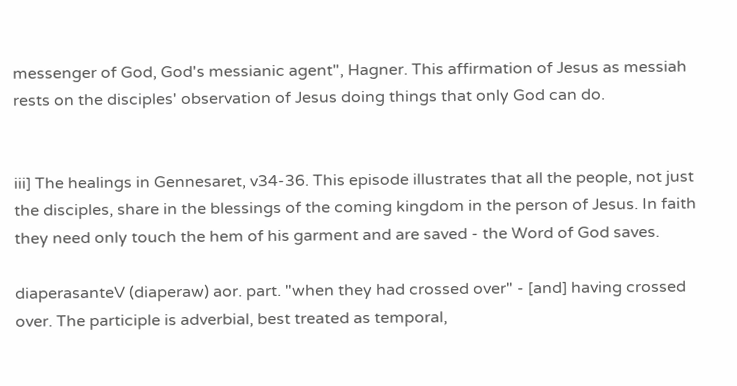messenger of God, God's messianic agent", Hagner. This affirmation of Jesus as messiah rests on the disciples' observation of Jesus doing things that only God can do.


iii] The healings in Gennesaret, v34-36. This episode illustrates that all the people, not just the disciples, share in the blessings of the coming kingdom in the person of Jesus. In faith they need only touch the hem of his garment and are saved - the Word of God saves.

diaperasanteV (diaperaw) aor. part. "when they had crossed over" - [and] having crossed over. The participle is adverbial, best treated as temporal,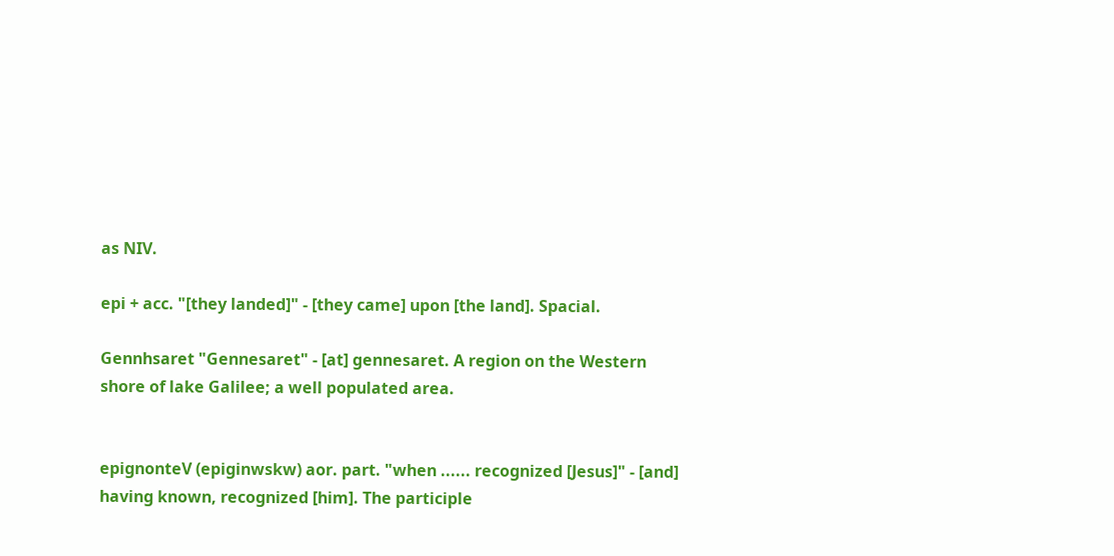as NIV.

epi + acc. "[they landed]" - [they came] upon [the land]. Spacial.

Gennhsaret "Gennesaret" - [at] gennesaret. A region on the Western shore of lake Galilee; a well populated area.


epignonteV (epiginwskw) aor. part. "when ...... recognized [Jesus]" - [and] having known, recognized [him]. The participle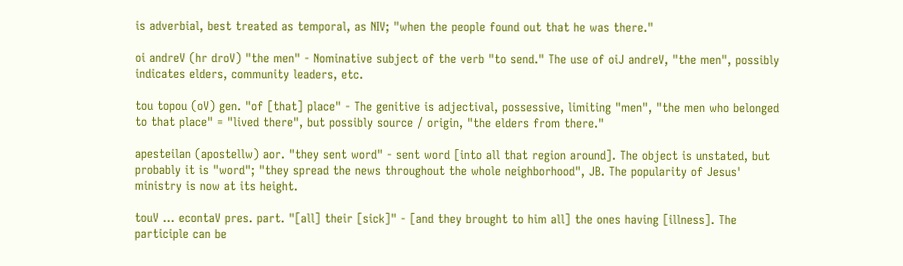is adverbial, best treated as temporal, as NIV; "when the people found out that he was there."

oi andreV (hr droV) "the men" - Nominative subject of the verb "to send." The use of oiJ andreV, "the men", possibly indicates elders, community leaders, etc.

tou topou (oV) gen. "of [that] place" - The genitive is adjectival, possessive, limiting "men", "the men who belonged to that place" = "lived there", but possibly source / origin, "the elders from there."

apesteilan (apostellw) aor. "they sent word" - sent word [into all that region around]. The object is unstated, but probably it is "word"; "they spread the news throughout the whole neighborhood", JB. The popularity of Jesus' ministry is now at its height.

touV ... econtaV pres. part. "[all] their [sick]" - [and they brought to him all] the ones having [illness]. The participle can be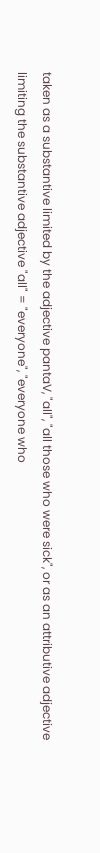taken as a substantive limited by the adjective pantaV, "all", "all those who were sick", or as an attributive adjective limiting the substantive adjective "all" = "everyone", "everyone who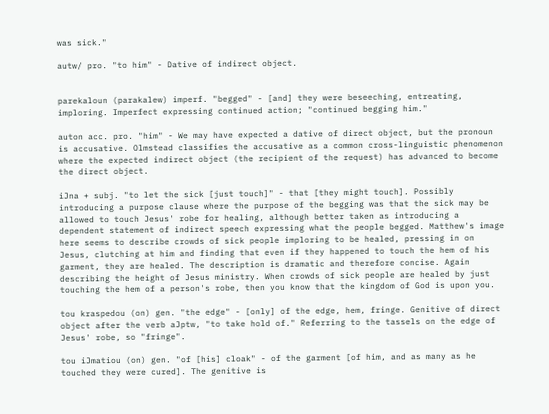was sick."

autw/ pro. "to him" - Dative of indirect object.


parekaloun (parakalew) imperf. "begged" - [and] they were beseeching, entreating, imploring. Imperfect expressing continued action; "continued begging him."

auton acc. pro. "him" - We may have expected a dative of direct object, but the pronoun is accusative. Olmstead classifies the accusative as a common cross-linguistic phenomenon where the expected indirect object (the recipient of the request) has advanced to become the direct object.

iJna + subj. "to let the sick [just touch]" - that [they might touch]. Possibly introducing a purpose clause where the purpose of the begging was that the sick may be allowed to touch Jesus' robe for healing, although better taken as introducing a dependent statement of indirect speech expressing what the people begged. Matthew's image here seems to describe crowds of sick people imploring to be healed, pressing in on Jesus, clutching at him and finding that even if they happened to touch the hem of his garment, they are healed. The description is dramatic and therefore concise. Again describing the height of Jesus ministry. When crowds of sick people are healed by just touching the hem of a person's robe, then you know that the kingdom of God is upon you.

tou kraspedou (on) gen. "the edge" - [only] of the edge, hem, fringe. Genitive of direct object after the verb aJptw, "to take hold of." Referring to the tassels on the edge of Jesus' robe, so "fringe".

tou iJmatiou (on) gen. "of [his] cloak" - of the garment [of him, and as many as he touched they were cured]. The genitive is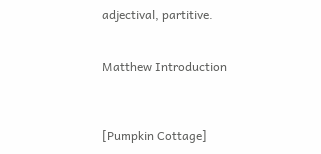adjectival, partitive.


Matthew Introduction



[Pumpkin Cottage]